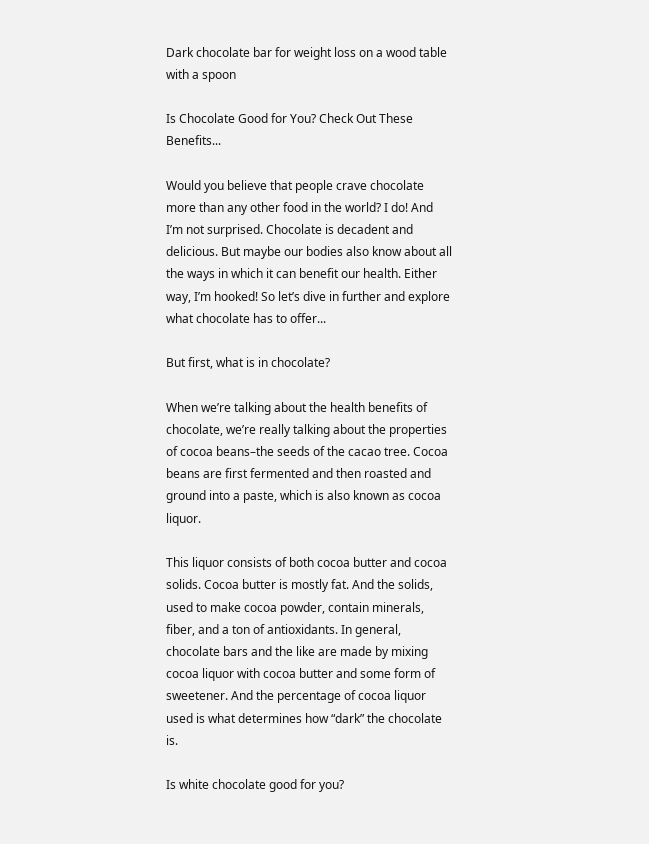Dark chocolate bar for weight loss on a wood table with a spoon

Is Chocolate Good for You? Check Out These Benefits...

Would you believe that people crave chocolate more than any other food in the world? I do! And I’m not surprised. Chocolate is decadent and delicious. But maybe our bodies also know about all the ways in which it can benefit our health. Either way, I’m hooked! So let’s dive in further and explore what chocolate has to offer...

But first, what is in chocolate?

When we’re talking about the health benefits of chocolate, we’re really talking about the properties of cocoa beans–the seeds of the cacao tree. Cocoa beans are first fermented and then roasted and ground into a paste, which is also known as cocoa liquor.

This liquor consists of both cocoa butter and cocoa solids. Cocoa butter is mostly fat. And the solids, used to make cocoa powder, contain minerals, fiber, and a ton of antioxidants. In general, chocolate bars and the like are made by mixing cocoa liquor with cocoa butter and some form of sweetener. And the percentage of cocoa liquor used is what determines how “dark” the chocolate is.

Is white chocolate good for you?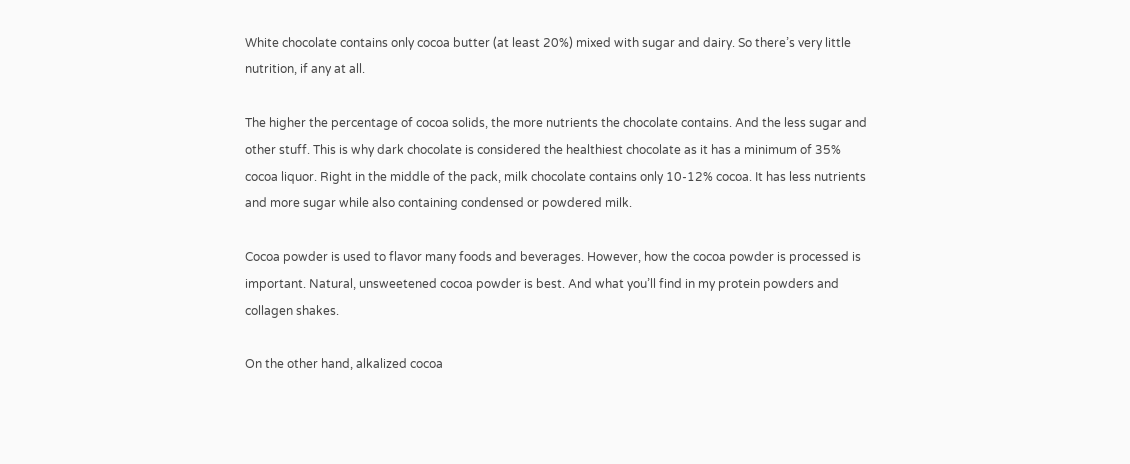White chocolate contains only cocoa butter (at least 20%) mixed with sugar and dairy. So there’s very little nutrition, if any at all.

The higher the percentage of cocoa solids, the more nutrients the chocolate contains. And the less sugar and other stuff. This is why dark chocolate is considered the healthiest chocolate as it has a minimum of 35% cocoa liquor. Right in the middle of the pack, milk chocolate contains only 10-12% cocoa. It has less nutrients and more sugar while also containing condensed or powdered milk.

Cocoa powder is used to flavor many foods and beverages. However, how the cocoa powder is processed is important. Natural, unsweetened cocoa powder is best. And what you’ll find in my protein powders and collagen shakes.

On the other hand, alkalized cocoa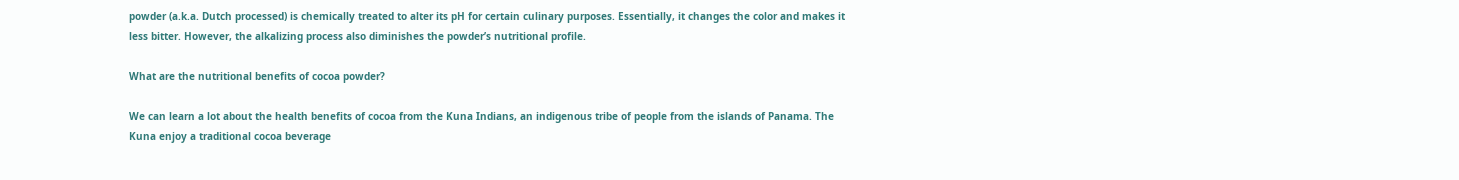powder (a.k.a. Dutch processed) is chemically treated to alter its pH for certain culinary purposes. Essentially, it changes the color and makes it less bitter. However, the alkalizing process also diminishes the powder’s nutritional profile.

What are the nutritional benefits of cocoa powder?

We can learn a lot about the health benefits of cocoa from the Kuna Indians, an indigenous tribe of people from the islands of Panama. The Kuna enjoy a traditional cocoa beverage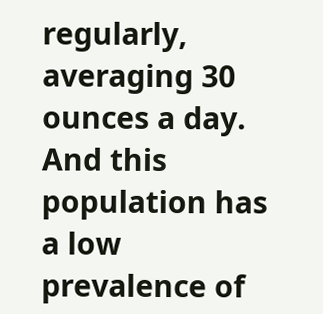regularly, averaging 30 ounces a day. And this population has a low prevalence of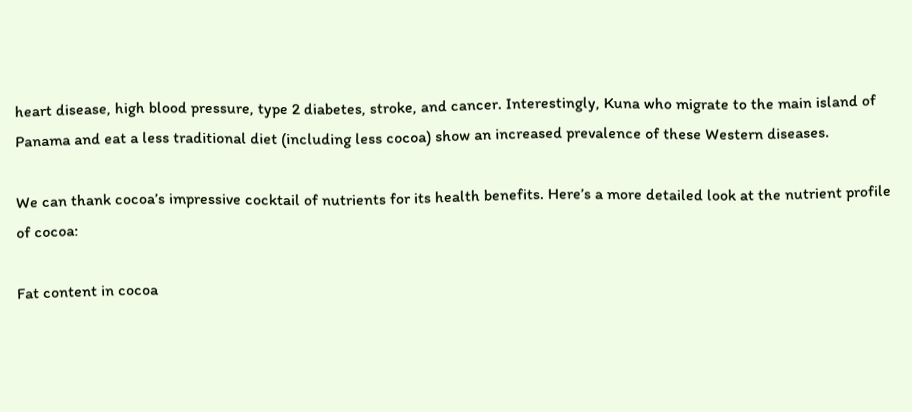heart disease, high blood pressure, type 2 diabetes, stroke, and cancer. Interestingly, Kuna who migrate to the main island of Panama and eat a less traditional diet (including less cocoa) show an increased prevalence of these Western diseases.

We can thank cocoa’s impressive cocktail of nutrients for its health benefits. Here’s a more detailed look at the nutrient profile of cocoa:

Fat content in cocoa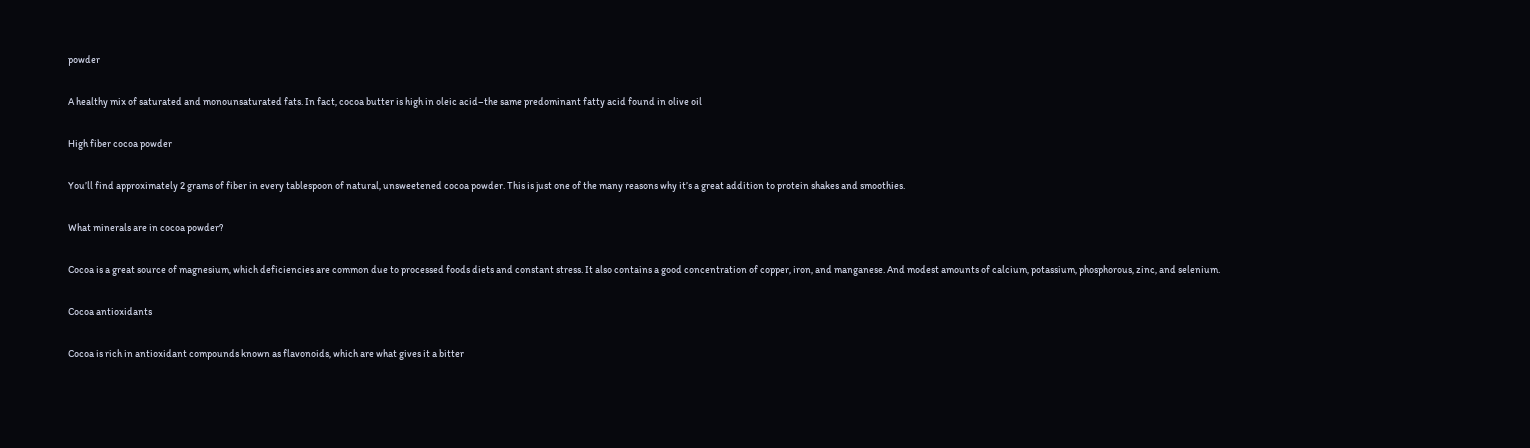powder

A healthy mix of saturated and monounsaturated fats. In fact, cocoa butter is high in oleic acid–the same predominant fatty acid found in olive oil

High fiber cocoa powder

You’ll find approximately 2 grams of fiber in every tablespoon of natural, unsweetened cocoa powder. This is just one of the many reasons why it’s a great addition to protein shakes and smoothies.

What minerals are in cocoa powder?

Cocoa is a great source of magnesium, which deficiencies are common due to processed foods diets and constant stress. It also contains a good concentration of copper, iron, and manganese. And modest amounts of calcium, potassium, phosphorous, zinc, and selenium.

Cocoa antioxidants

Cocoa is rich in antioxidant compounds known as flavonoids, which are what gives it a bitter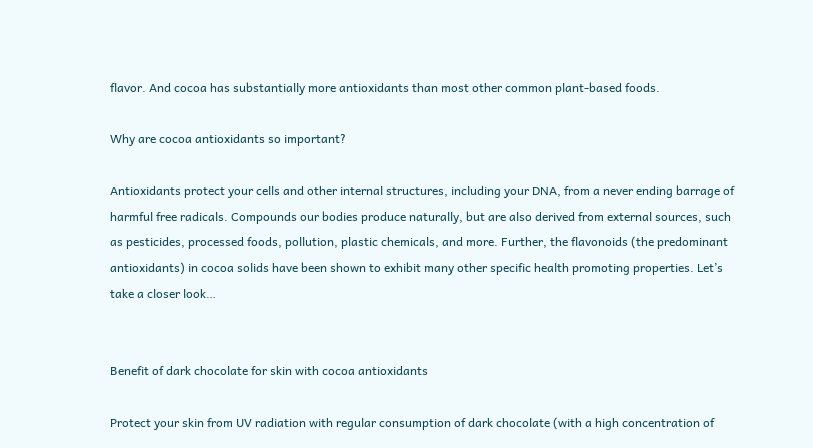flavor. And cocoa has substantially more antioxidants than most other common plant-based foods.

Why are cocoa antioxidants so important?

Antioxidants protect your cells and other internal structures, including your DNA, from a never ending barrage of harmful free radicals. Compounds our bodies produce naturally, but are also derived from external sources, such as pesticides, processed foods, pollution, plastic chemicals, and more. Further, the flavonoids (the predominant antioxidants) in cocoa solids have been shown to exhibit many other specific health promoting properties. Let’s take a closer look…


Benefit of dark chocolate for skin with cocoa antioxidants

Protect your skin from UV radiation with regular consumption of dark chocolate (with a high concentration of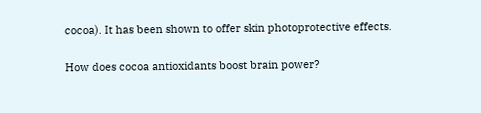cocoa). It has been shown to offer skin photoprotective effects.

How does cocoa antioxidants boost brain power?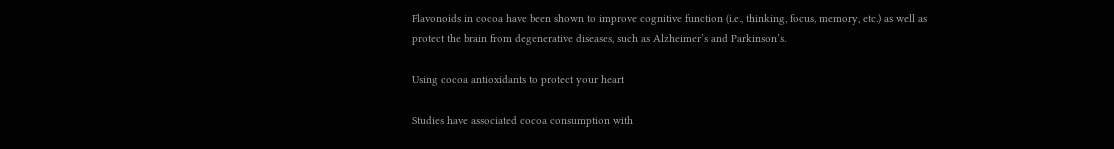Flavonoids in cocoa have been shown to improve cognitive function (i.e., thinking, focus, memory, etc.) as well as protect the brain from degenerative diseases, such as Alzheimer’s and Parkinson’s.

Using cocoa antioxidants to protect your heart

Studies have associated cocoa consumption with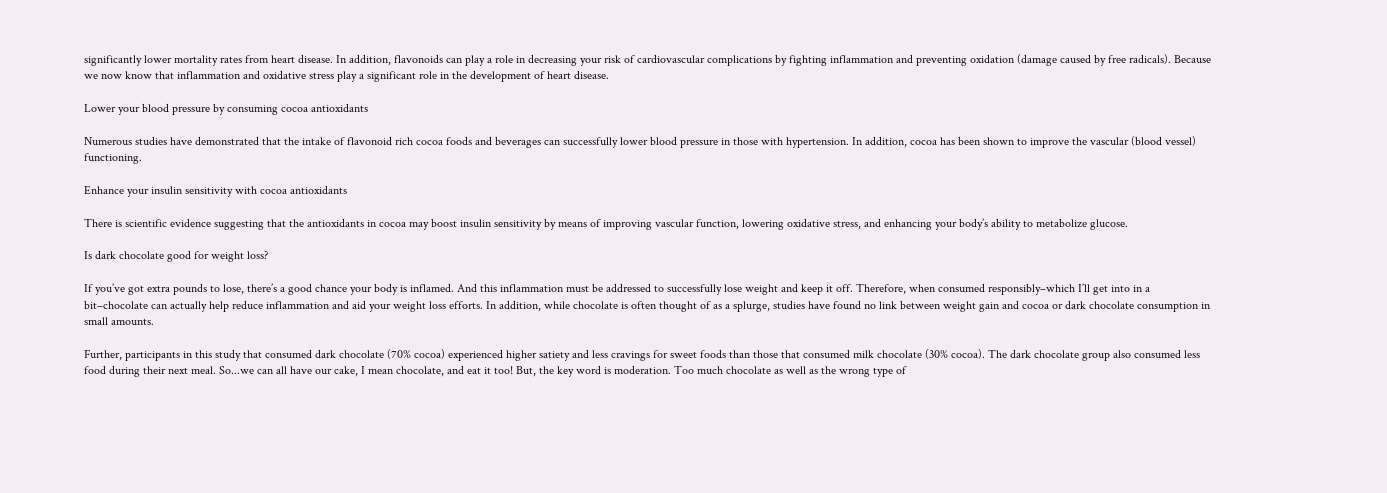significantly lower mortality rates from heart disease. In addition, flavonoids can play a role in decreasing your risk of cardiovascular complications by fighting inflammation and preventing oxidation (damage caused by free radicals). Because we now know that inflammation and oxidative stress play a significant role in the development of heart disease.

Lower your blood pressure by consuming cocoa antioxidants

Numerous studies have demonstrated that the intake of flavonoid rich cocoa foods and beverages can successfully lower blood pressure in those with hypertension. In addition, cocoa has been shown to improve the vascular (blood vessel) functioning.

Enhance your insulin sensitivity with cocoa antioxidants

There is scientific evidence suggesting that the antioxidants in cocoa may boost insulin sensitivity by means of improving vascular function, lowering oxidative stress, and enhancing your body’s ability to metabolize glucose.

Is dark chocolate good for weight loss?

If you’ve got extra pounds to lose, there’s a good chance your body is inflamed. And this inflammation must be addressed to successfully lose weight and keep it off. Therefore, when consumed responsibly–which I’ll get into in a bit–chocolate can actually help reduce inflammation and aid your weight loss efforts. In addition, while chocolate is often thought of as a splurge, studies have found no link between weight gain and cocoa or dark chocolate consumption in small amounts.

Further, participants in this study that consumed dark chocolate (70% cocoa) experienced higher satiety and less cravings for sweet foods than those that consumed milk chocolate (30% cocoa). The dark chocolate group also consumed less food during their next meal. So...we can all have our cake, I mean chocolate, and eat it too! But, the key word is moderation. Too much chocolate as well as the wrong type of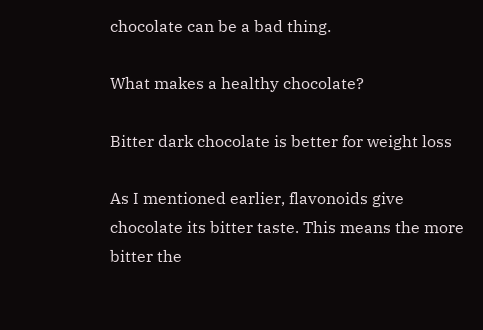chocolate can be a bad thing.

What makes a healthy chocolate?

Bitter dark chocolate is better for weight loss

As I mentioned earlier, flavonoids give chocolate its bitter taste. This means the more bitter the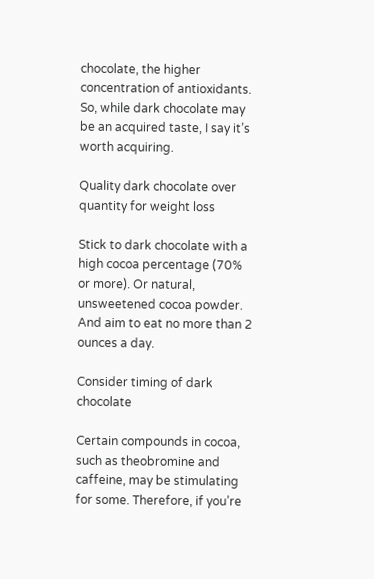chocolate, the higher concentration of antioxidants. So, while dark chocolate may be an acquired taste, I say it’s worth acquiring.

Quality dark chocolate over quantity for weight loss

Stick to dark chocolate with a high cocoa percentage (70% or more). Or natural, unsweetened cocoa powder. And aim to eat no more than 2 ounces a day.

Consider timing of dark chocolate

Certain compounds in cocoa, such as theobromine and caffeine, may be stimulating for some. Therefore, if you’re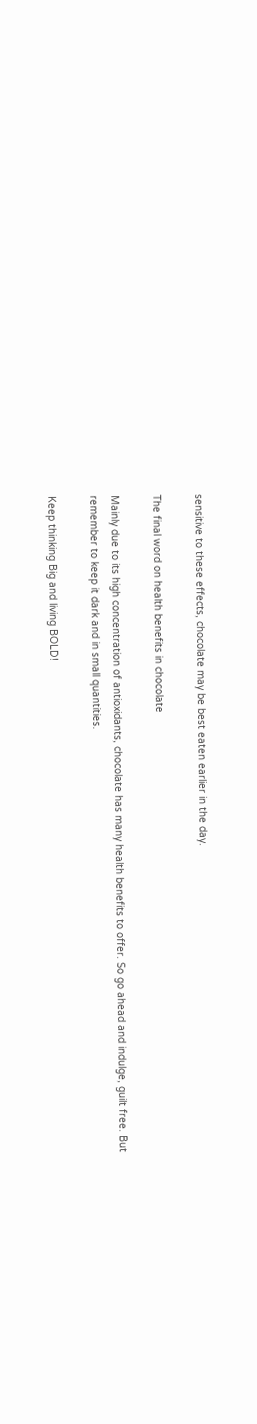sensitive to these effects, chocolate may be best eaten earlier in the day.

The final word on health benefits in chocolate

Mainly due to its high concentration of antioxidants, chocolate has many health benefits to offer. So go ahead and indulge, guilt free. But remember to keep it dark and in small quantities.

Keep thinking Big and living BOLD!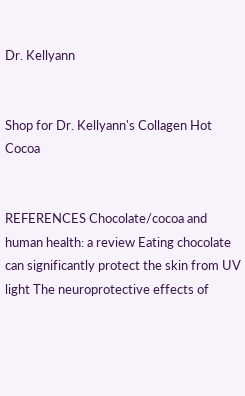Dr. Kellyann


Shop for Dr. Kellyann's Collagen Hot Cocoa


REFERENCES Chocolate/cocoa and human health: a review Eating chocolate can significantly protect the skin from UV light The neuroprotective effects of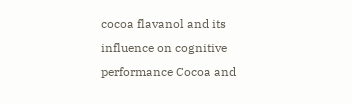cocoa flavanol and its influence on cognitive performance Cocoa and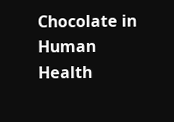Chocolate in Human Health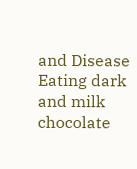and Disease Eating dark and milk chocolate